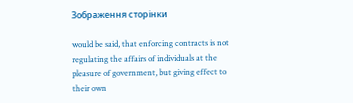Зображення сторінки

would be said, that enforcing contracts is not regulating the affairs of individuals at the pleasure of government, but giving effect to their own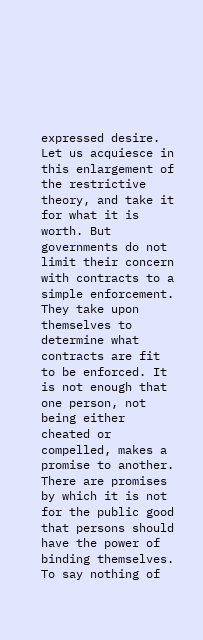expressed desire. Let us acquiesce in this enlargement of the restrictive theory, and take it for what it is worth. But governments do not limit their concern with contracts to a simple enforcement. They take upon themselves to determine what contracts are fit to be enforced. It is not enough that one person, not being either cheated or compelled, makes a promise to another. There are promises by which it is not for the public good that persons should have the power of binding themselves. To say nothing of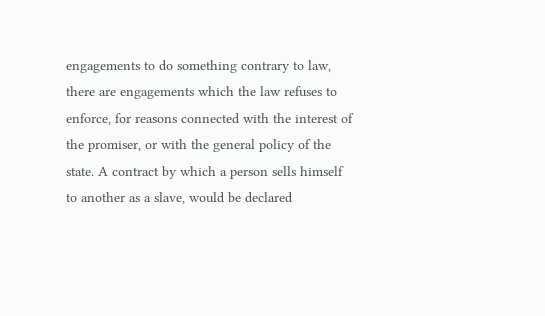engagements to do something contrary to law, there are engagements which the law refuses to enforce, for reasons connected with the interest of the promiser, or with the general policy of the state. A contract by which a person sells himself to another as a slave, would be declared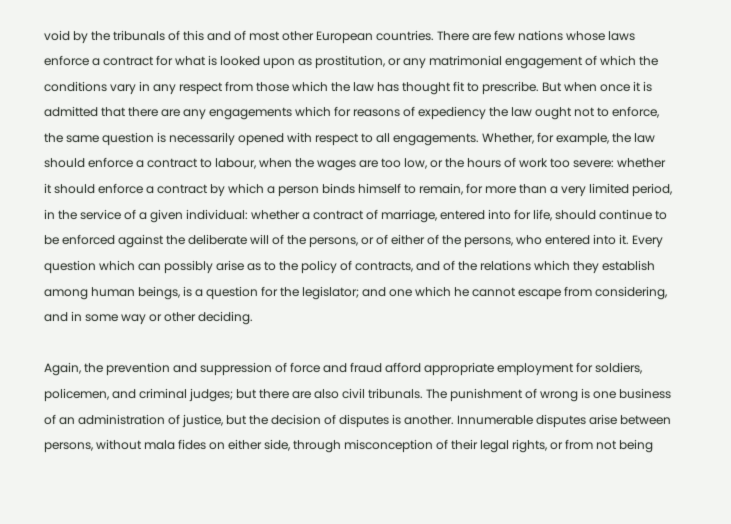void by the tribunals of this and of most other European countries. There are few nations whose laws enforce a contract for what is looked upon as prostitution, or any matrimonial engagement of which the conditions vary in any respect from those which the law has thought fit to prescribe. But when once it is admitted that there are any engagements which for reasons of expediency the law ought not to enforce, the same question is necessarily opened with respect to all engagements. Whether, for example, the law should enforce a contract to labour, when the wages are too low, or the hours of work too severe: whether it should enforce a contract by which a person binds himself to remain, for more than a very limited period, in the service of a given individual: whether a contract of marriage, entered into for life, should continue to be enforced against the deliberate will of the persons, or of either of the persons, who entered into it. Every question which can possibly arise as to the policy of contracts, and of the relations which they establish among human beings, is a question for the legislator; and one which he cannot escape from considering, and in some way or other deciding.

Again, the prevention and suppression of force and fraud afford appropriate employment for soldiers, policemen, and criminal judges; but there are also civil tribunals. The punishment of wrong is one business of an administration of justice, but the decision of disputes is another. Innumerable disputes arise between persons, without mala fides on either side, through misconception of their legal rights, or from not being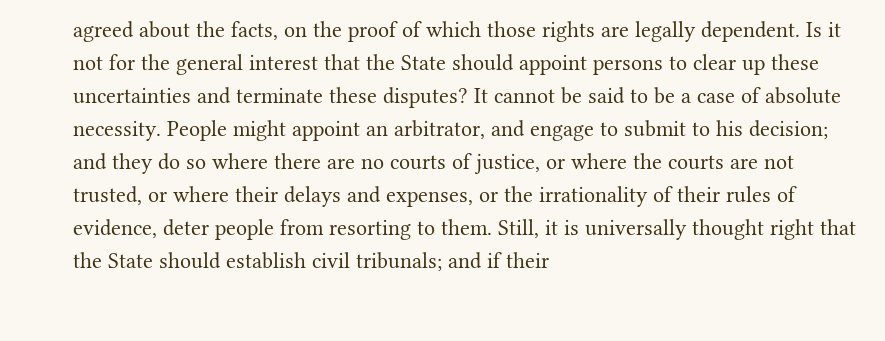agreed about the facts, on the proof of which those rights are legally dependent. Is it not for the general interest that the State should appoint persons to clear up these uncertainties and terminate these disputes? It cannot be said to be a case of absolute necessity. People might appoint an arbitrator, and engage to submit to his decision; and they do so where there are no courts of justice, or where the courts are not trusted, or where their delays and expenses, or the irrationality of their rules of evidence, deter people from resorting to them. Still, it is universally thought right that the State should establish civil tribunals; and if their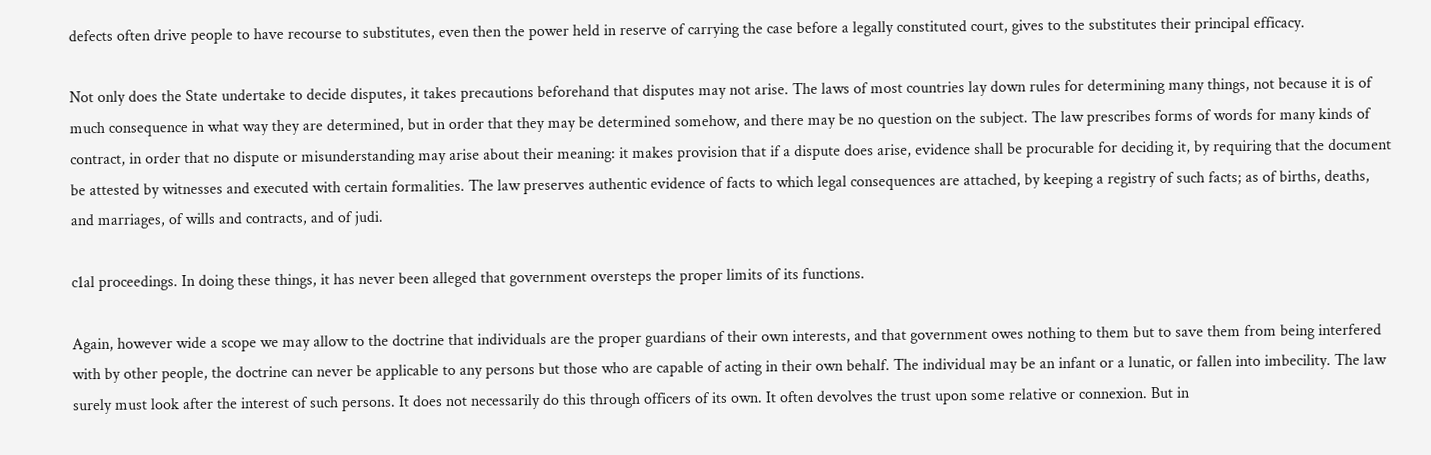defects often drive people to have recourse to substitutes, even then the power held in reserve of carrying the case before a legally constituted court, gives to the substitutes their principal efficacy.

Not only does the State undertake to decide disputes, it takes precautions beforehand that disputes may not arise. The laws of most countries lay down rules for determining many things, not because it is of much consequence in what way they are determined, but in order that they may be determined somehow, and there may be no question on the subject. The law prescribes forms of words for many kinds of contract, in order that no dispute or misunderstanding may arise about their meaning: it makes provision that if a dispute does arise, evidence shall be procurable for deciding it, by requiring that the document be attested by witnesses and executed with certain formalities. The law preserves authentic evidence of facts to which legal consequences are attached, by keeping a registry of such facts; as of births, deaths, and marriages, of wills and contracts, and of judi.

c1al proceedings. In doing these things, it has never been alleged that government oversteps the proper limits of its functions.

Again, however wide a scope we may allow to the doctrine that individuals are the proper guardians of their own interests, and that government owes nothing to them but to save them from being interfered with by other people, the doctrine can never be applicable to any persons but those who are capable of acting in their own behalf. The individual may be an infant or a lunatic, or fallen into imbecility. The law surely must look after the interest of such persons. It does not necessarily do this through officers of its own. It often devolves the trust upon some relative or connexion. But in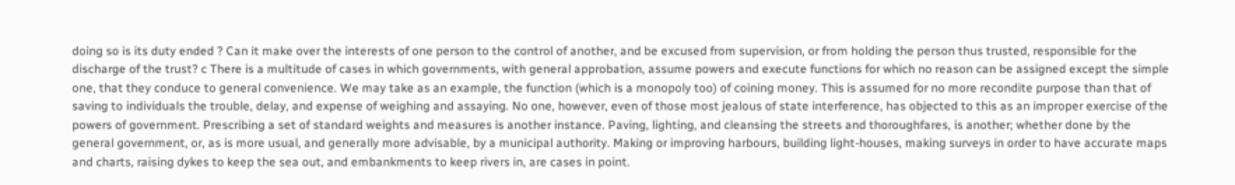doing so is its duty ended ? Can it make over the interests of one person to the control of another, and be excused from supervision, or from holding the person thus trusted, responsible for the discharge of the trust? c There is a multitude of cases in which governments, with general approbation, assume powers and execute functions for which no reason can be assigned except the simple one, that they conduce to general convenience. We may take as an example, the function (which is a monopoly too) of coining money. This is assumed for no more recondite purpose than that of saving to individuals the trouble, delay, and expense of weighing and assaying. No one, however, even of those most jealous of state interference, has objected to this as an improper exercise of the powers of government. Prescribing a set of standard weights and measures is another instance. Paving, lighting, and cleansing the streets and thoroughfares, is another; whether done by the general government, or, as is more usual, and generally more advisable, by a municipal authority. Making or improving harbours, building light-houses, making surveys in order to have accurate maps and charts, raising dykes to keep the sea out, and embankments to keep rivers in, are cases in point.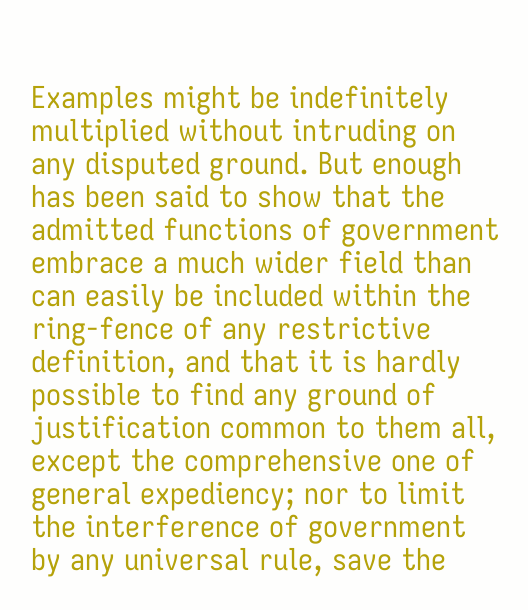Examples might be indefinitely multiplied without intruding on any disputed ground. But enough has been said to show that the admitted functions of government embrace a much wider field than can easily be included within the ring-fence of any restrictive definition, and that it is hardly possible to find any ground of justification common to them all, except the comprehensive one of general expediency; nor to limit the interference of government by any universal rule, save the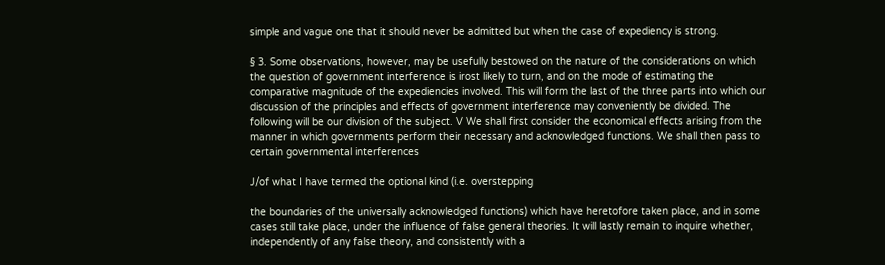simple and vague one that it should never be admitted but when the case of expediency is strong.

§ 3. Some observations, however, may be usefully bestowed on the nature of the considerations on which the question of government interference is irost likely to turn, and on the mode of estimating the comparative magnitude of the expediencies involved. This will form the last of the three parts into which our discussion of the principles and effects of government interference may conveniently be divided. The following will be our division of the subject. V We shall first consider the economical effects arising from the manner in which governments perform their necessary and acknowledged functions. We shall then pass to certain governmental interferences

J/of what I have termed the optional kind (i.e. overstepping

the boundaries of the universally acknowledged functions) which have heretofore taken place, and in some cases still take place, under the influence of false general theories. It will lastly remain to inquire whether, independently of any false theory, and consistently with a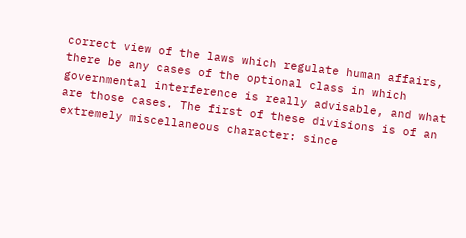correct view of the laws which regulate human affairs, there be any cases of the optional class in which governmental interference is really advisable, and what are those cases. The first of these divisions is of an extremely miscellaneous character: since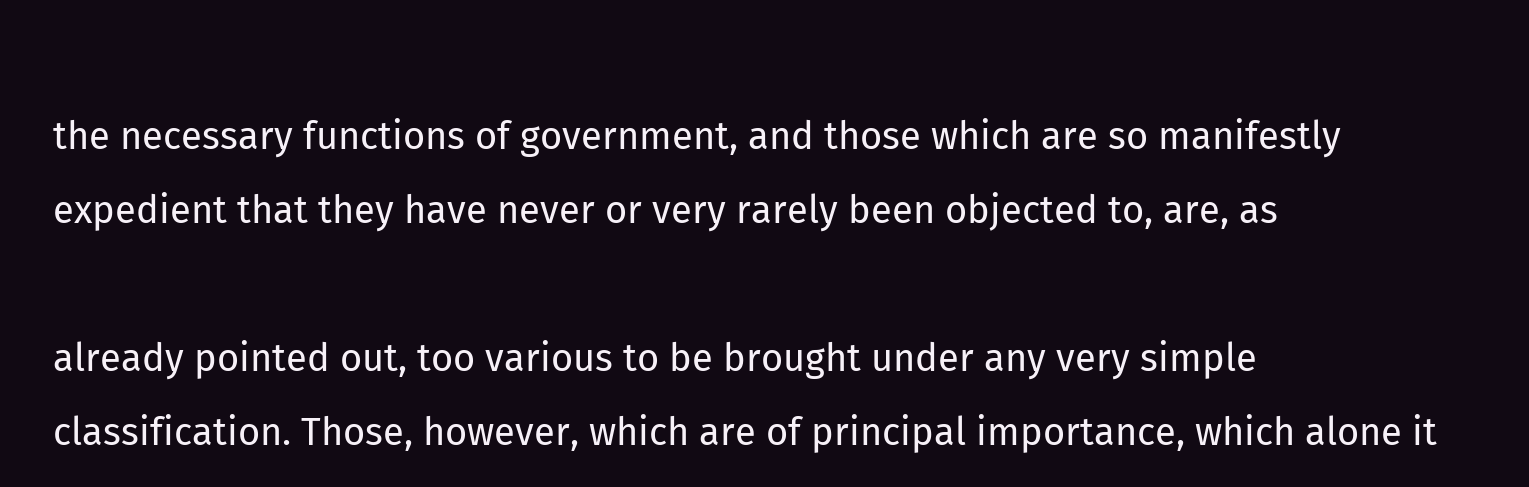the necessary functions of government, and those which are so manifestly expedient that they have never or very rarely been objected to, are, as

already pointed out, too various to be brought under any very simple classification. Those, however, which are of principal importance, which alone it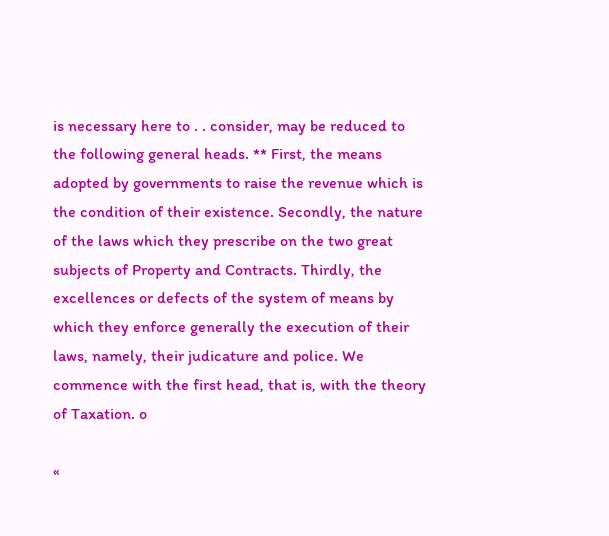is necessary here to . . consider, may be reduced to the following general heads. ** First, the means adopted by governments to raise the revenue which is the condition of their existence. Secondly, the nature of the laws which they prescribe on the two great subjects of Property and Contracts. Thirdly, the excellences or defects of the system of means by which they enforce generally the execution of their laws, namely, their judicature and police. We commence with the first head, that is, with the theory of Taxation. o

«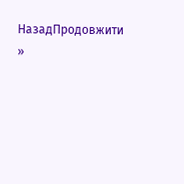НазадПродовжити »